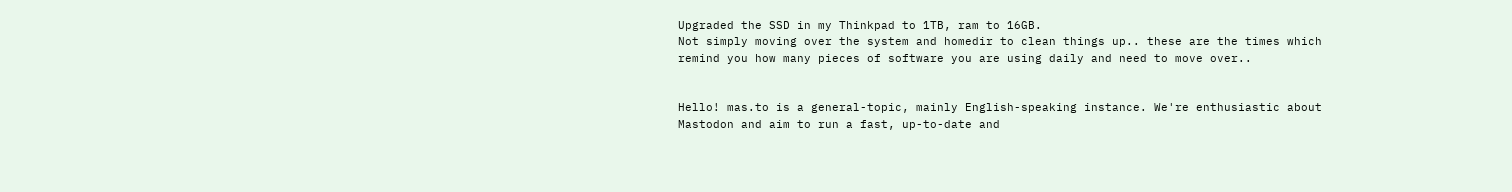Upgraded the SSD in my Thinkpad to 1TB, ram to 16GB.
Not simply moving over the system and homedir to clean things up.. these are the times which remind you how many pieces of software you are using daily and need to move over..


Hello! mas.to is a general-topic, mainly English-speaking instance. We're enthusiastic about Mastodon and aim to run a fast, up-to-date and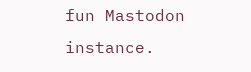fun Mastodon instance.